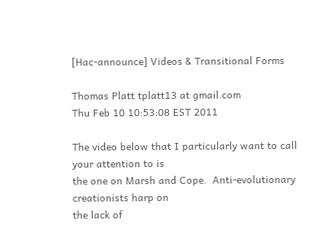[Hac-announce] Videos & Transitional Forms

Thomas Platt tplatt13 at gmail.com
Thu Feb 10 10:53:08 EST 2011

The video below that I particularly want to call your attention to is
the one on Marsh and Cope.  Anti-evolutionary creationists harp on
the lack of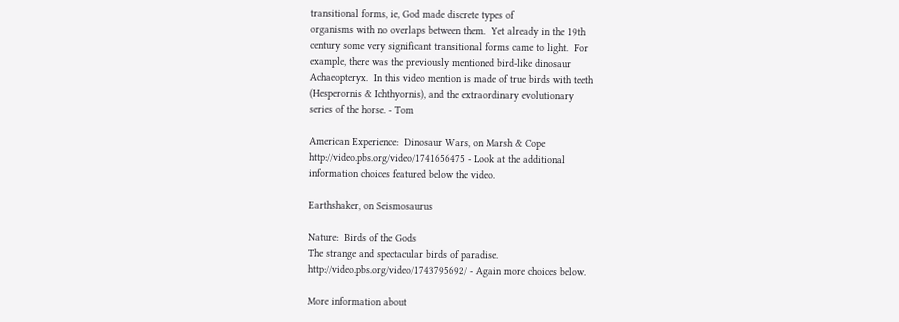transitional forms, ie, God made discrete types of
organisms with no overlaps between them.  Yet already in the 19th
century some very significant transitional forms came to light.  For
example, there was the previously mentioned bird-like dinosaur
Achaeopteryx.  In this video mention is made of true birds with teeth
(Hesperornis & Ichthyornis), and the extraordinary evolutionary
series of the horse. - Tom

American Experience:  Dinosaur Wars, on Marsh & Cope
http://video.pbs.org/video/1741656475 - Look at the additional
information choices featured below the video.

Earthshaker, on Seismosaurus

Nature:  Birds of the Gods
The strange and spectacular birds of paradise.
http://video.pbs.org/video/1743795692/ - Again more choices below.

More information about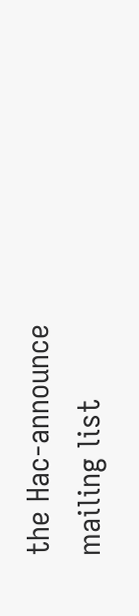the Hac-announce mailing list